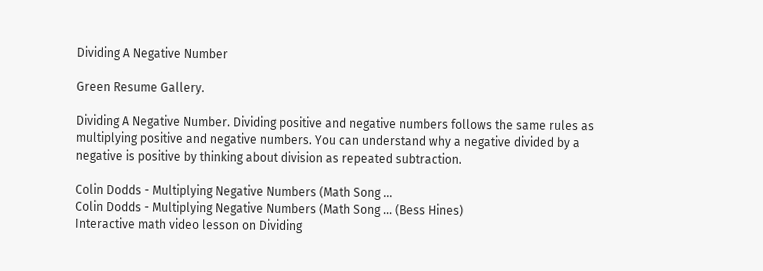Dividing A Negative Number

Green Resume Gallery.

Dividing A Negative Number. Dividing positive and negative numbers follows the same rules as multiplying positive and negative numbers. You can understand why a negative divided by a negative is positive by thinking about division as repeated subtraction.

Colin Dodds - Multiplying Negative Numbers (Math Song ...
Colin Dodds - Multiplying Negative Numbers (Math Song ... (Bess Hines)
Interactive math video lesson on Dividing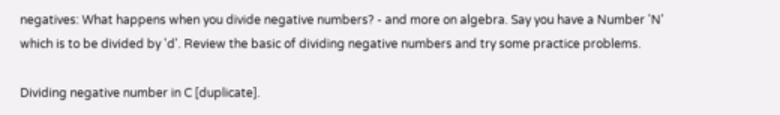negatives: What happens when you divide negative numbers? - and more on algebra. Say you have a Number 'N' which is to be divided by 'd'. Review the basic of dividing negative numbers and try some practice problems.

Dividing negative number in C [duplicate].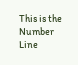This is the Number Line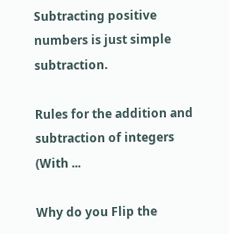Subtracting positive numbers is just simple subtraction.

Rules for the addition and subtraction of integers (With ...

Why do you Flip the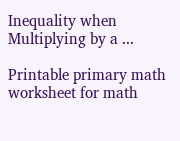Inequality when Multiplying by a ...

Printable primary math worksheet for math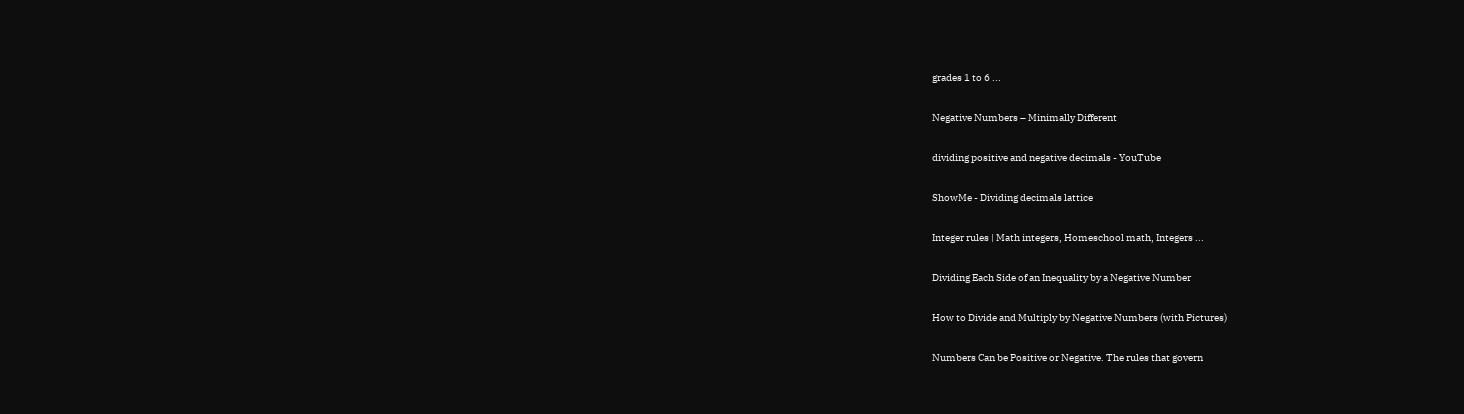grades 1 to 6 ...

Negative Numbers – Minimally Different

dividing positive and negative decimals - YouTube

ShowMe - Dividing decimals lattice

Integer rules | Math integers, Homeschool math, Integers ...

Dividing Each Side of an Inequality by a Negative Number

How to Divide and Multiply by Negative Numbers (with Pictures)

Numbers Can be Positive or Negative. The rules that govern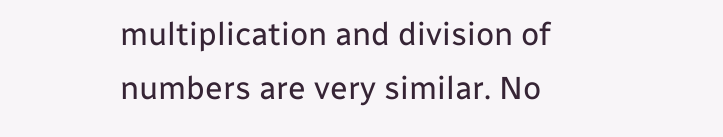multiplication and division of numbers are very similar. No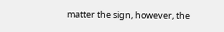matter the sign, however, the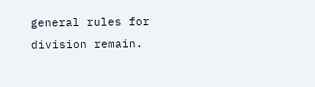general rules for division remain.